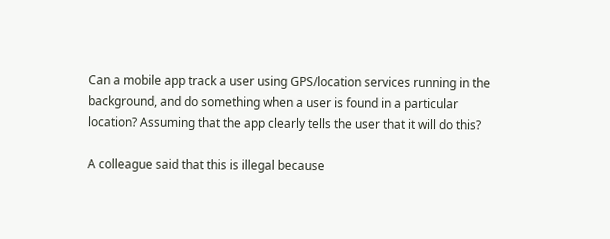Can a mobile app track a user using GPS/location services running in the background, and do something when a user is found in a particular location? Assuming that the app clearly tells the user that it will do this?

A colleague said that this is illegal because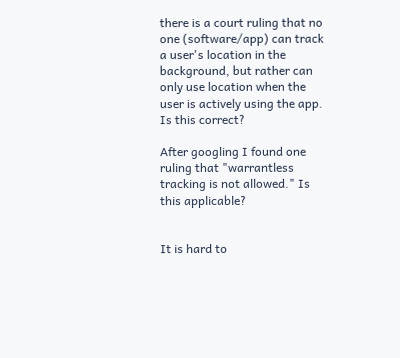there is a court ruling that no one (software/app) can track a user's location in the background, but rather can only use location when the user is actively using the app. Is this correct?

After googling I found one ruling that "warrantless tracking is not allowed." Is this applicable?


It is hard to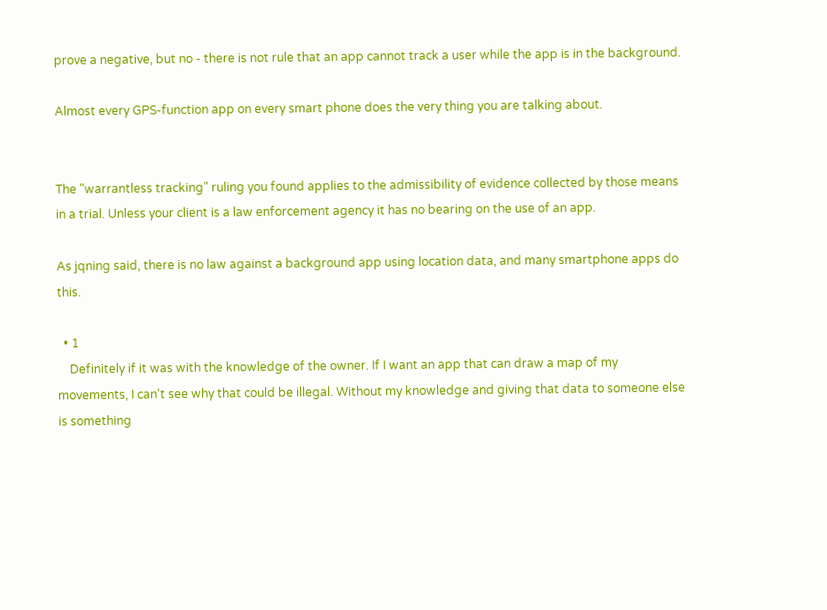prove a negative, but no - there is not rule that an app cannot track a user while the app is in the background.

Almost every GPS-function app on every smart phone does the very thing you are talking about.


The "warrantless tracking" ruling you found applies to the admissibility of evidence collected by those means in a trial. Unless your client is a law enforcement agency it has no bearing on the use of an app.

As jqning said, there is no law against a background app using location data, and many smartphone apps do this.

  • 1
    Definitely if it was with the knowledge of the owner. If I want an app that can draw a map of my movements, I can't see why that could be illegal. Without my knowledge and giving that data to someone else is something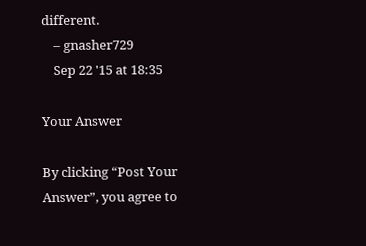different.
    – gnasher729
    Sep 22 '15 at 18:35

Your Answer

By clicking “Post Your Answer”, you agree to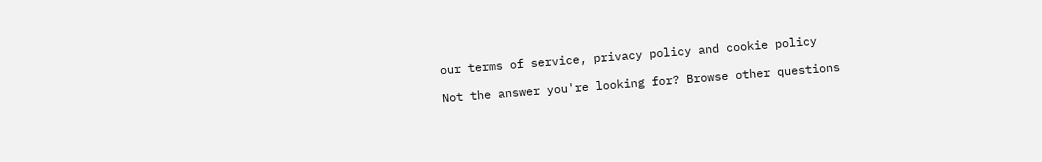our terms of service, privacy policy and cookie policy

Not the answer you're looking for? Browse other questions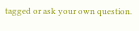tagged or ask your own question.